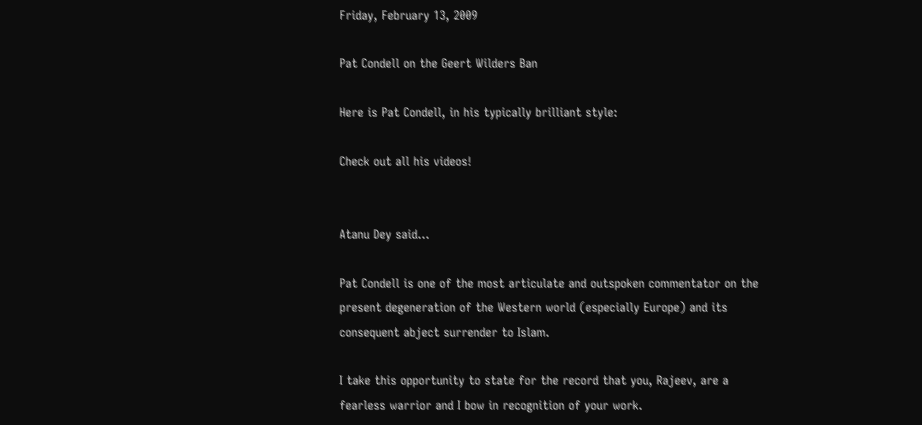Friday, February 13, 2009

Pat Condell on the Geert Wilders Ban

Here is Pat Condell, in his typically brilliant style:

Check out all his videos!


Atanu Dey said...

Pat Condell is one of the most articulate and outspoken commentator on the present degeneration of the Western world (especially Europe) and its consequent abject surrender to Islam.

I take this opportunity to state for the record that you, Rajeev, are a fearless warrior and I bow in recognition of your work.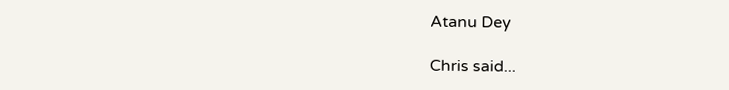Atanu Dey

Chris said...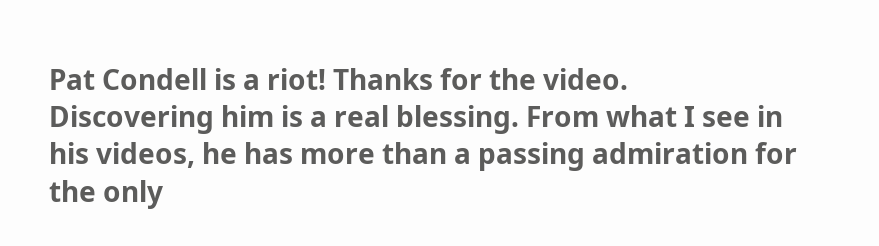Pat Condell is a riot! Thanks for the video. Discovering him is a real blessing. From what I see in his videos, he has more than a passing admiration for the only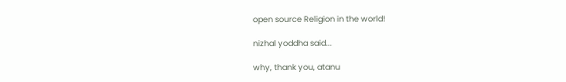open source Religion in the world!

nizhal yoddha said...

why, thank you, atanu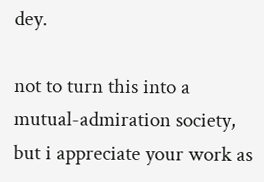dey.

not to turn this into a mutual-admiration society, but i appreciate your work as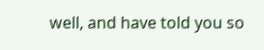well, and have told you so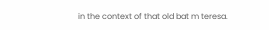in the context of that old bat m teresa.